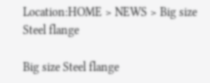Location:HOME > NEWS > Big size Steel flange

Big size Steel flange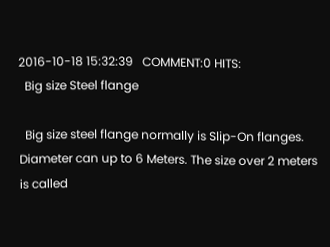2016-10-18 15:32:39   COMMENT:0 HITS:
  Big size Steel flange

  Big size steel flange normally is Slip-On flanges.  Diameter can up to 6 Meters. The size over 2 meters is called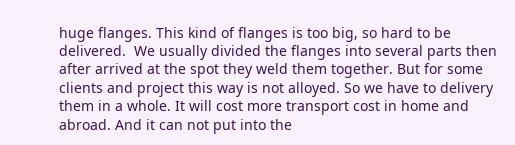huge flanges. This kind of flanges is too big, so hard to be delivered.  We usually divided the flanges into several parts then after arrived at the spot they weld them together. But for some clients and project this way is not alloyed. So we have to delivery them in a whole. It will cost more transport cost in home and abroad. And it can not put into the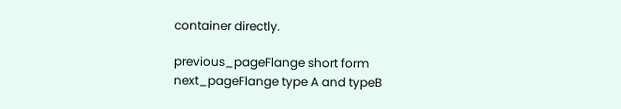container directly.

previous_pageFlange short form
next_pageFlange type A and typeB